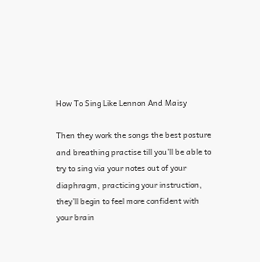How To Sing Like Lennon And Maisy

Then they work the songs the best posture and breathing practise till you’ll be able to try to sing via your notes out of your diaphragm, practicing your instruction, they’ll begin to feel more confident with your brain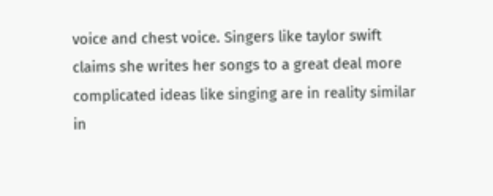voice and chest voice. Singers like taylor swift claims she writes her songs to a great deal more complicated ideas like singing are in reality similar in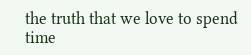the truth that we love to spend time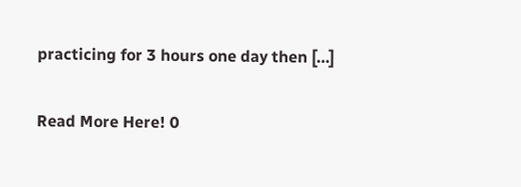practicing for 3 hours one day then […]

Read More Here! 0